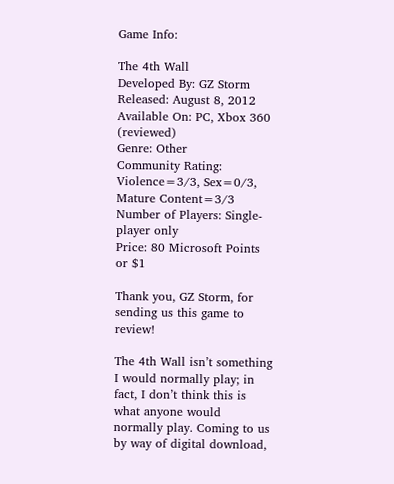Game Info:

The 4th Wall
Developed By: GZ Storm
Released: August 8, 2012
Available On: PC, Xbox 360 (reviewed)
Genre: Other
Community Rating: Violence=3/3, Sex=0/3, Mature Content=3/3
Number of Players: Single-player only
Price: 80 Microsoft Points or $1

Thank you, GZ Storm, for sending us this game to review!

The 4th Wall isn’t something I would normally play; in fact, I don’t think this is what anyone would normally play. Coming to us by way of digital download,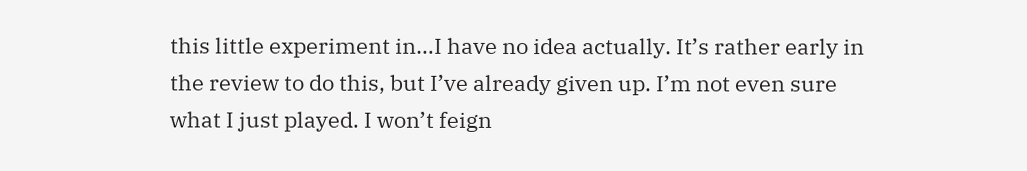this little experiment in…I have no idea actually. It’s rather early in the review to do this, but I’ve already given up. I’m not even sure what I just played. I won’t feign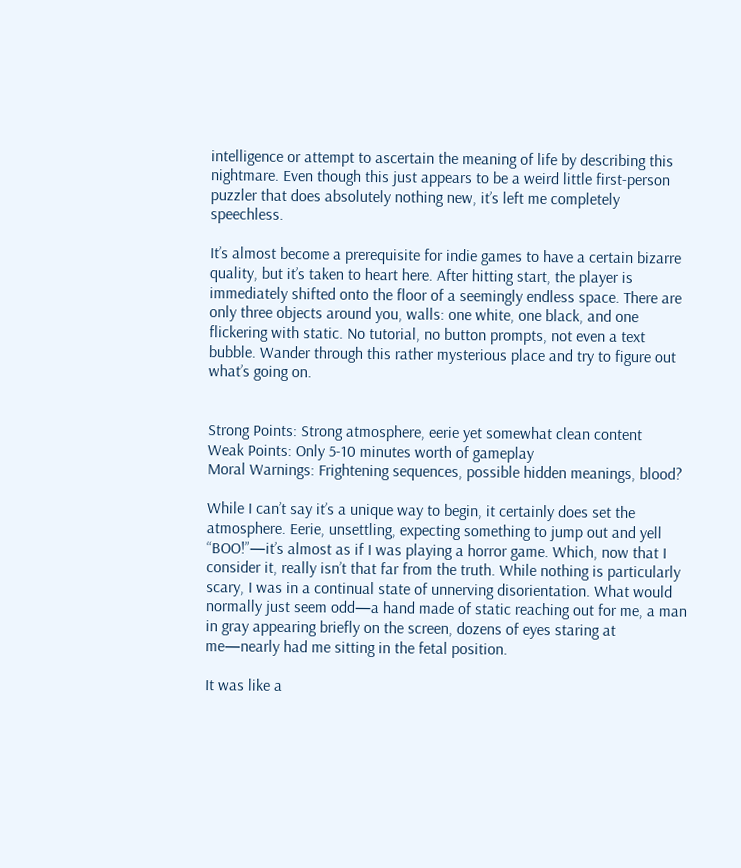intelligence or attempt to ascertain the meaning of life by describing this nightmare. Even though this just appears to be a weird little first-person puzzler that does absolutely nothing new, it’s left me completely speechless.

It’s almost become a prerequisite for indie games to have a certain bizarre quality, but it’s taken to heart here. After hitting start, the player is immediately shifted onto the floor of a seemingly endless space. There are only three objects around you, walls: one white, one black, and one flickering with static. No tutorial, no button prompts, not even a text bubble. Wander through this rather mysterious place and try to figure out what’s going on.


Strong Points: Strong atmosphere, eerie yet somewhat clean content
Weak Points: Only 5-10 minutes worth of gameplay
Moral Warnings: Frightening sequences, possible hidden meanings, blood?

While I can’t say it’s a unique way to begin, it certainly does set the atmosphere. Eerie, unsettling, expecting something to jump out and yell “BOO!”—it’s almost as if I was playing a horror game. Which, now that I consider it, really isn’t that far from the truth. While nothing is particularly scary, I was in a continual state of unnerving disorientation. What would normally just seem odd—a hand made of static reaching out for me, a man in gray appearing briefly on the screen, dozens of eyes staring at me—nearly had me sitting in the fetal position.

It was like a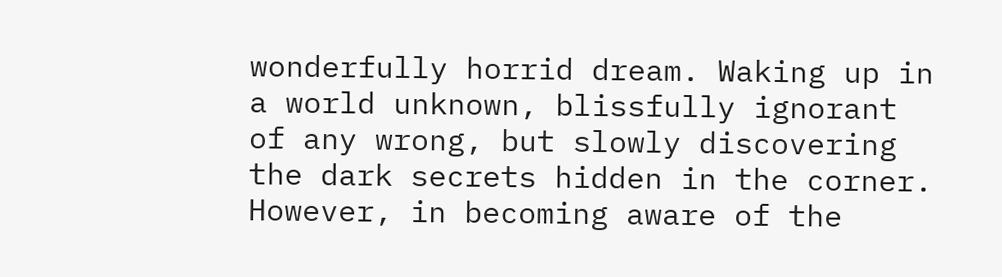wonderfully horrid dream. Waking up in a world unknown, blissfully ignorant of any wrong, but slowly discovering the dark secrets hidden in the corner. However, in becoming aware of the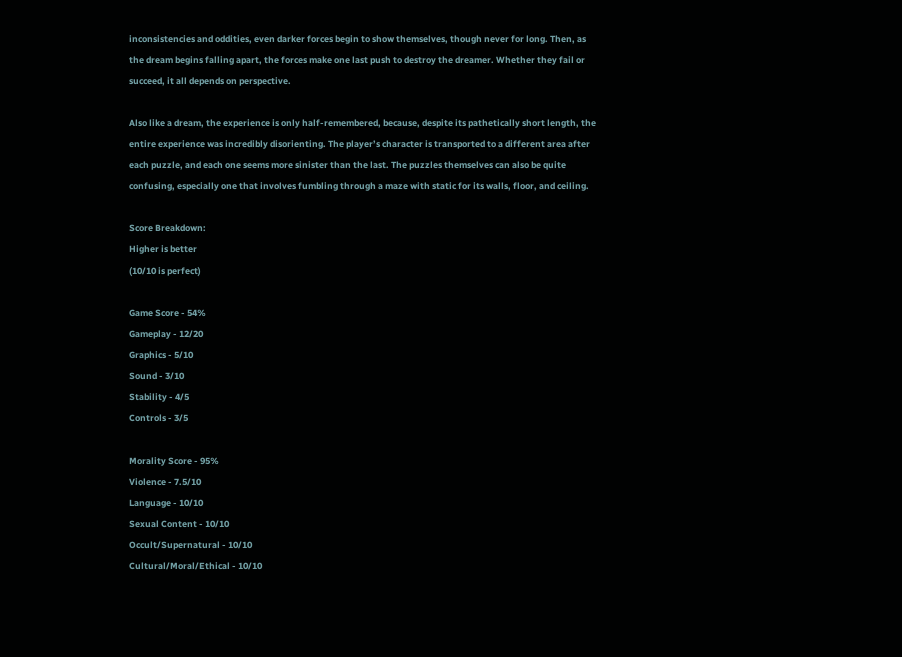inconsistencies and oddities, even darker forces begin to show themselves, though never for long. Then, as the dream begins falling apart, the forces make one last push to destroy the dreamer. Whether they fail or succeed, it all depends on perspective.

Also like a dream, the experience is only half-remembered, because, despite its pathetically short length, the entire experience was incredibly disorienting. The player’s character is transported to a different area after each puzzle, and each one seems more sinister than the last. The puzzles themselves can also be quite confusing, especially one that involves fumbling through a maze with static for its walls, floor, and ceiling.

Score Breakdown:
Higher is better
(10/10 is perfect)

Game Score - 54%
Gameplay - 12/20
Graphics - 5/10
Sound - 3/10
Stability - 4/5
Controls - 3/5

Morality Score - 95%
Violence - 7.5/10
Language - 10/10
Sexual Content - 10/10
Occult/Supernatural - 10/10
Cultural/Moral/Ethical - 10/10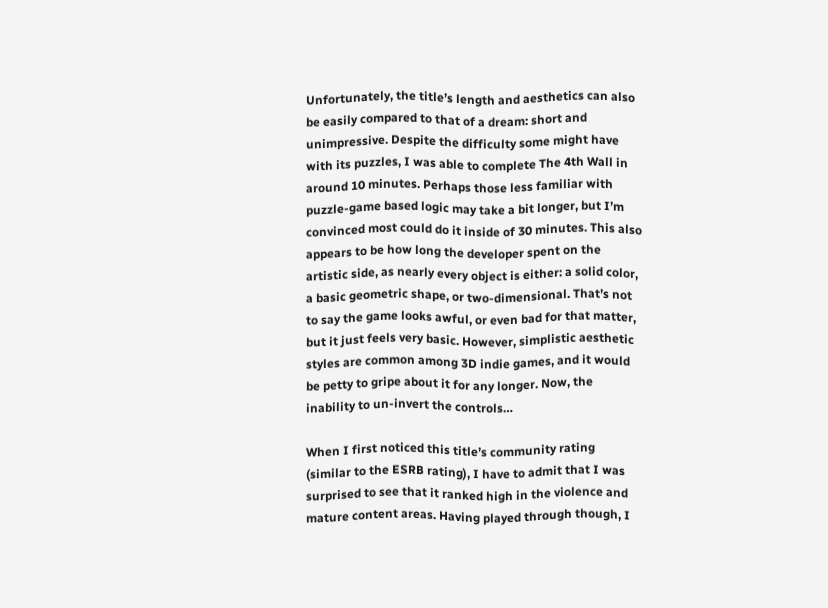Unfortunately, the title’s length and aesthetics can also be easily compared to that of a dream: short and unimpressive. Despite the difficulty some might have with its puzzles, I was able to complete The 4th Wall in around 10 minutes. Perhaps those less familiar with puzzle-game based logic may take a bit longer, but I’m convinced most could do it inside of 30 minutes. This also appears to be how long the developer spent on the artistic side, as nearly every object is either: a solid color, a basic geometric shape, or two-dimensional. That’s not to say the game looks awful, or even bad for that matter, but it just feels very basic. However, simplistic aesthetic styles are common among 3D indie games, and it would be petty to gripe about it for any longer. Now, the inability to un-invert the controls…

When I first noticed this title’s community rating (similar to the ESRB rating), I have to admit that I was surprised to see that it ranked high in the violence and mature content areas. Having played through though, I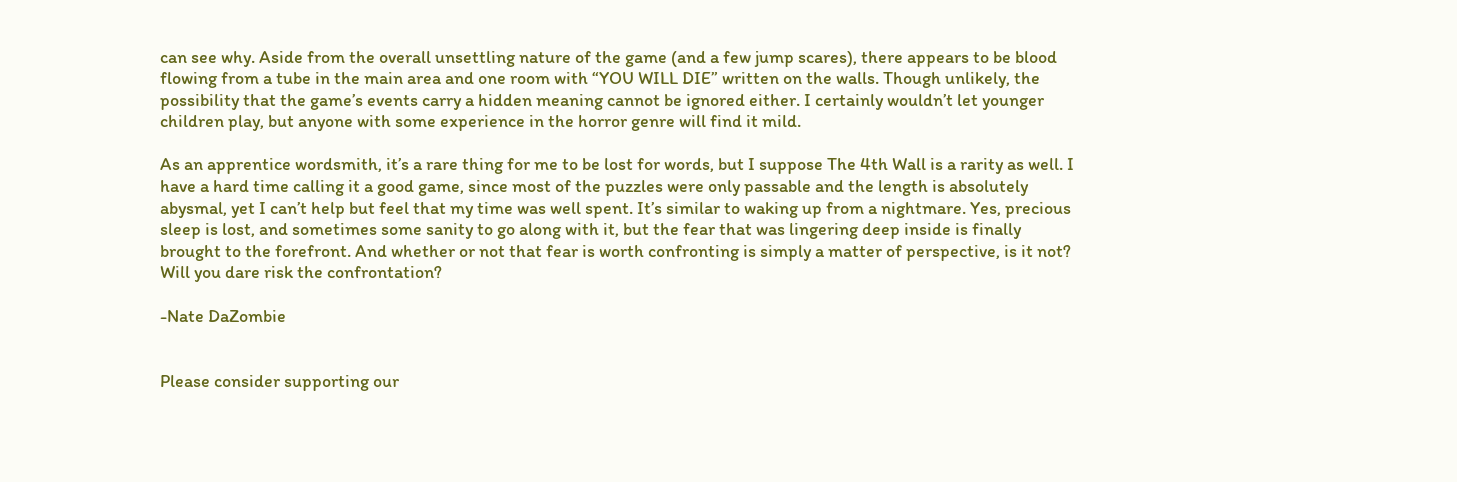can see why. Aside from the overall unsettling nature of the game (and a few jump scares), there appears to be blood flowing from a tube in the main area and one room with “YOU WILL DIE” written on the walls. Though unlikely, the possibility that the game’s events carry a hidden meaning cannot be ignored either. I certainly wouldn’t let younger children play, but anyone with some experience in the horror genre will find it mild.

As an apprentice wordsmith, it’s a rare thing for me to be lost for words, but I suppose The 4th Wall is a rarity as well. I have a hard time calling it a good game, since most of the puzzles were only passable and the length is absolutely abysmal, yet I can’t help but feel that my time was well spent. It’s similar to waking up from a nightmare. Yes, precious sleep is lost, and sometimes some sanity to go along with it, but the fear that was lingering deep inside is finally brought to the forefront. And whether or not that fear is worth confronting is simply a matter of perspective, is it not? Will you dare risk the confrontation?

-Nate DaZombie


Please consider supporting our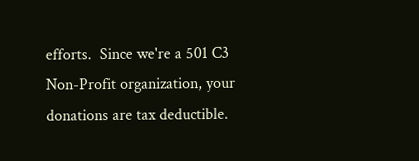efforts.  Since we're a 501 C3 Non-Profit organization, your donations are tax deductible.